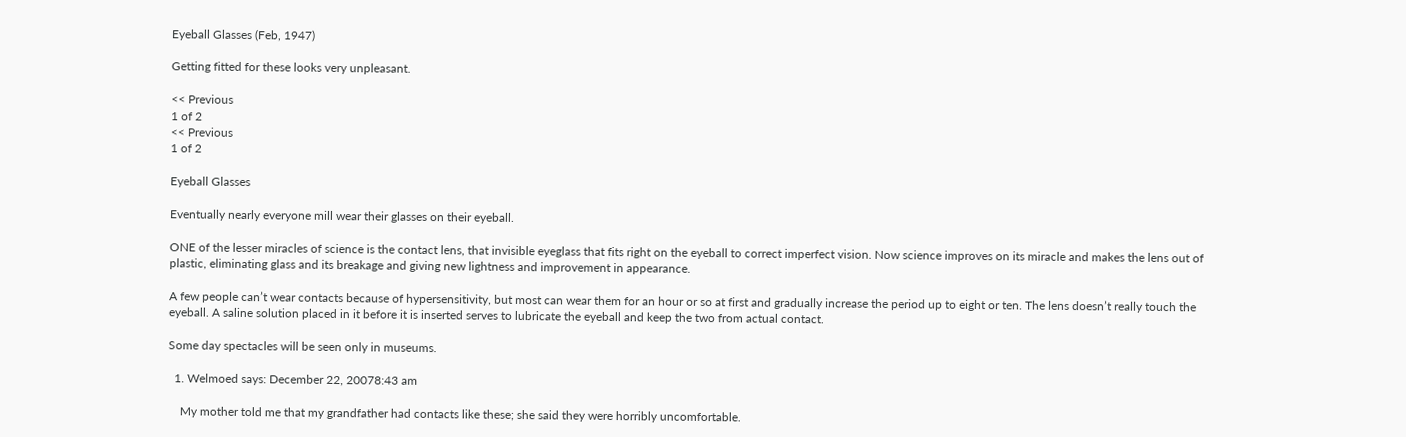Eyeball Glasses (Feb, 1947)

Getting fitted for these looks very unpleasant.

<< Previous
1 of 2
<< Previous
1 of 2

Eyeball Glasses

Eventually nearly everyone mill wear their glasses on their eyeball.

ONE of the lesser miracles of science is the contact lens, that invisible eyeglass that fits right on the eyeball to correct imperfect vision. Now science improves on its miracle and makes the lens out of plastic, eliminating glass and its breakage and giving new lightness and improvement in appearance.

A few people can’t wear contacts because of hypersensitivity, but most can wear them for an hour or so at first and gradually increase the period up to eight or ten. The lens doesn’t really touch the eyeball. A saline solution placed in it before it is inserted serves to lubricate the eyeball and keep the two from actual contact.

Some day spectacles will be seen only in museums.

  1. Welmoed says: December 22, 20078:43 am

    My mother told me that my grandfather had contacts like these; she said they were horribly uncomfortable.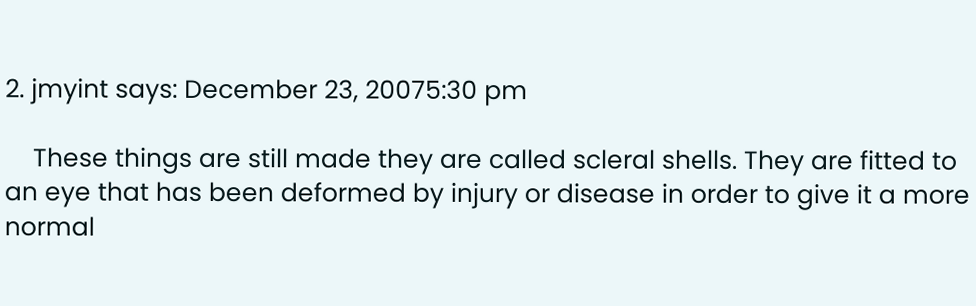2. jmyint says: December 23, 20075:30 pm

    These things are still made they are called scleral shells. They are fitted to an eye that has been deformed by injury or disease in order to give it a more normal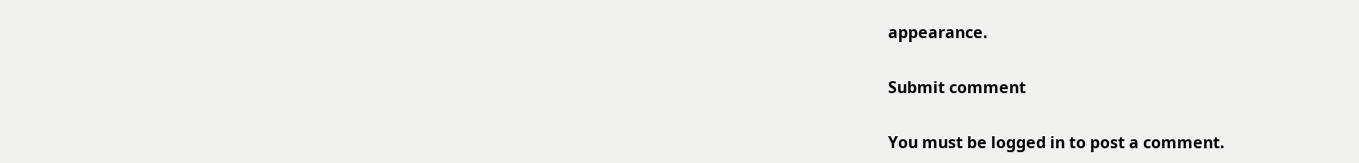appearance.

Submit comment

You must be logged in to post a comment.